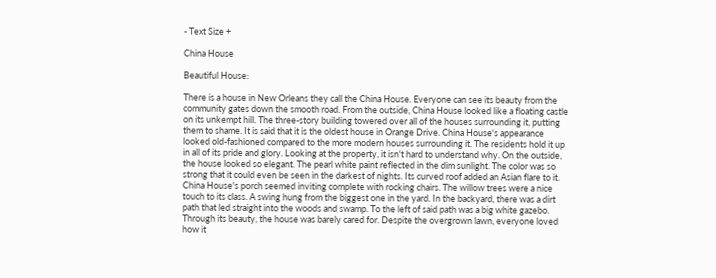- Text Size +

China House

Beautiful House:

There is a house in New Orleans they call the China House. Everyone can see its beauty from the community gates down the smooth road. From the outside, China House looked like a floating castle on its unkempt hill. The three-story building towered over all of the houses surrounding it, putting them to shame. It is said that it is the oldest house in Orange Drive. China House's appearance looked old-fashioned compared to the more modern houses surrounding it. The residents hold it up in all of its pride and glory. Looking at the property, it isn't hard to understand why. On the outside, the house looked so elegant. The pearl white paint reflected in the dim sunlight. The color was so strong that it could even be seen in the darkest of nights. Its curved roof added an Asian flare to it. China House's porch seemed inviting complete with rocking chairs. The willow trees were a nice touch to its class. A swing hung from the biggest one in the yard. In the backyard, there was a dirt path that led straight into the woods and swamp. To the left of said path was a big white gazebo. Through its beauty, the house was barely cared for. Despite the overgrown lawn, everyone loved how it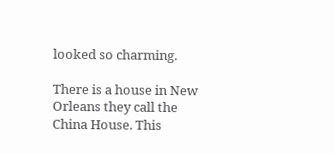looked so charming.

There is a house in New Orleans they call the China House. This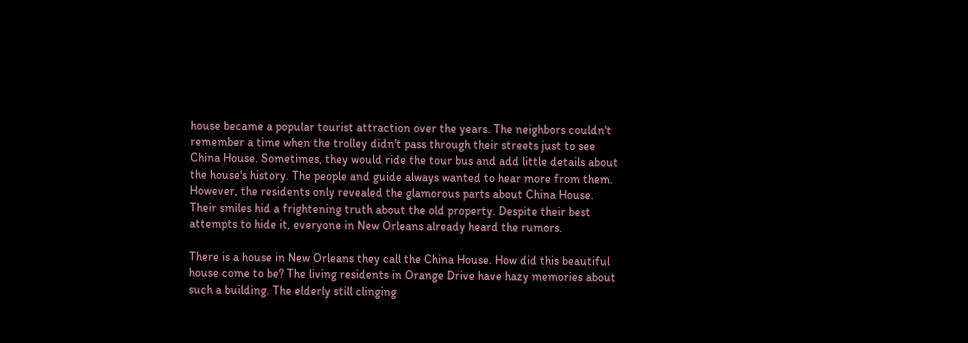house became a popular tourist attraction over the years. The neighbors couldn't remember a time when the trolley didn't pass through their streets just to see China House. Sometimes, they would ride the tour bus and add little details about the house's history. The people and guide always wanted to hear more from them. However, the residents only revealed the glamorous parts about China House. Their smiles hid a frightening truth about the old property. Despite their best attempts to hide it, everyone in New Orleans already heard the rumors.

There is a house in New Orleans they call the China House. How did this beautiful house come to be? The living residents in Orange Drive have hazy memories about such a building. The elderly still clinging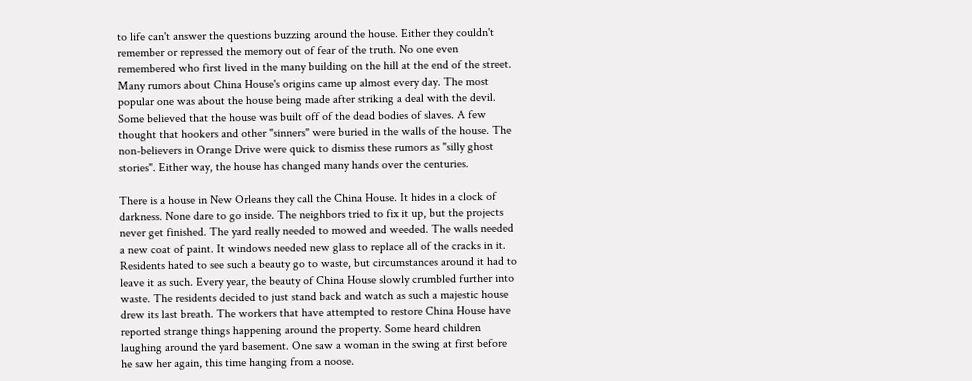to life can't answer the questions buzzing around the house. Either they couldn't remember or repressed the memory out of fear of the truth. No one even remembered who first lived in the many building on the hill at the end of the street. Many rumors about China House's origins came up almost every day. The most popular one was about the house being made after striking a deal with the devil. Some believed that the house was built off of the dead bodies of slaves. A few thought that hookers and other "sinners" were buried in the walls of the house. The non-believers in Orange Drive were quick to dismiss these rumors as "silly ghost stories". Either way, the house has changed many hands over the centuries.

There is a house in New Orleans they call the China House. It hides in a clock of darkness. None dare to go inside. The neighbors tried to fix it up, but the projects never get finished. The yard really needed to mowed and weeded. The walls needed a new coat of paint. It windows needed new glass to replace all of the cracks in it. Residents hated to see such a beauty go to waste, but circumstances around it had to leave it as such. Every year, the beauty of China House slowly crumbled further into waste. The residents decided to just stand back and watch as such a majestic house drew its last breath. The workers that have attempted to restore China House have reported strange things happening around the property. Some heard children laughing around the yard basement. One saw a woman in the swing at first before he saw her again, this time hanging from a noose.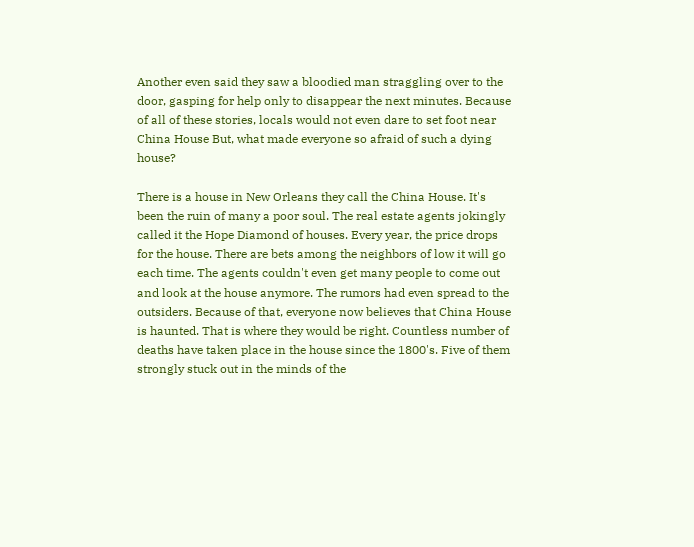Another even said they saw a bloodied man straggling over to the door, gasping for help only to disappear the next minutes. Because of all of these stories, locals would not even dare to set foot near China House But, what made everyone so afraid of such a dying house?

There is a house in New Orleans they call the China House. It's been the ruin of many a poor soul. The real estate agents jokingly called it the Hope Diamond of houses. Every year, the price drops for the house. There are bets among the neighbors of low it will go each time. The agents couldn't even get many people to come out and look at the house anymore. The rumors had even spread to the outsiders. Because of that, everyone now believes that China House is haunted. That is where they would be right. Countless number of deaths have taken place in the house since the 1800's. Five of them strongly stuck out in the minds of the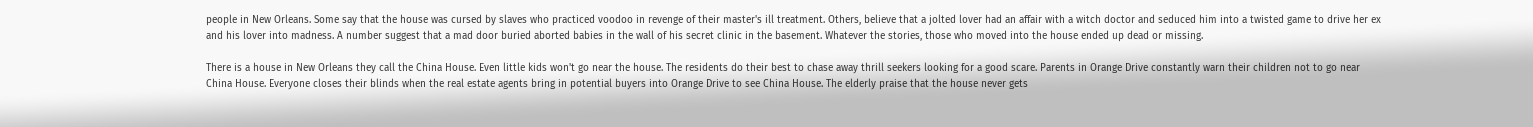people in New Orleans. Some say that the house was cursed by slaves who practiced voodoo in revenge of their master's ill treatment. Others, believe that a jolted lover had an affair with a witch doctor and seduced him into a twisted game to drive her ex and his lover into madness. A number suggest that a mad door buried aborted babies in the wall of his secret clinic in the basement. Whatever the stories, those who moved into the house ended up dead or missing.

There is a house in New Orleans they call the China House. Even little kids won't go near the house. The residents do their best to chase away thrill seekers looking for a good scare. Parents in Orange Drive constantly warn their children not to go near China House. Everyone closes their blinds when the real estate agents bring in potential buyers into Orange Drive to see China House. The elderly praise that the house never gets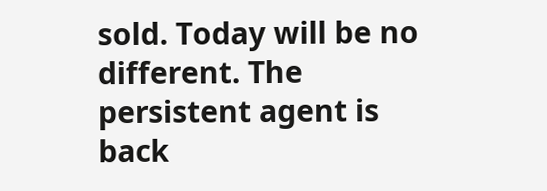sold. Today will be no different. The persistent agent is back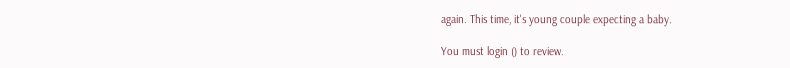again. This time, it's young couple expecting a baby.

You must login () to review.